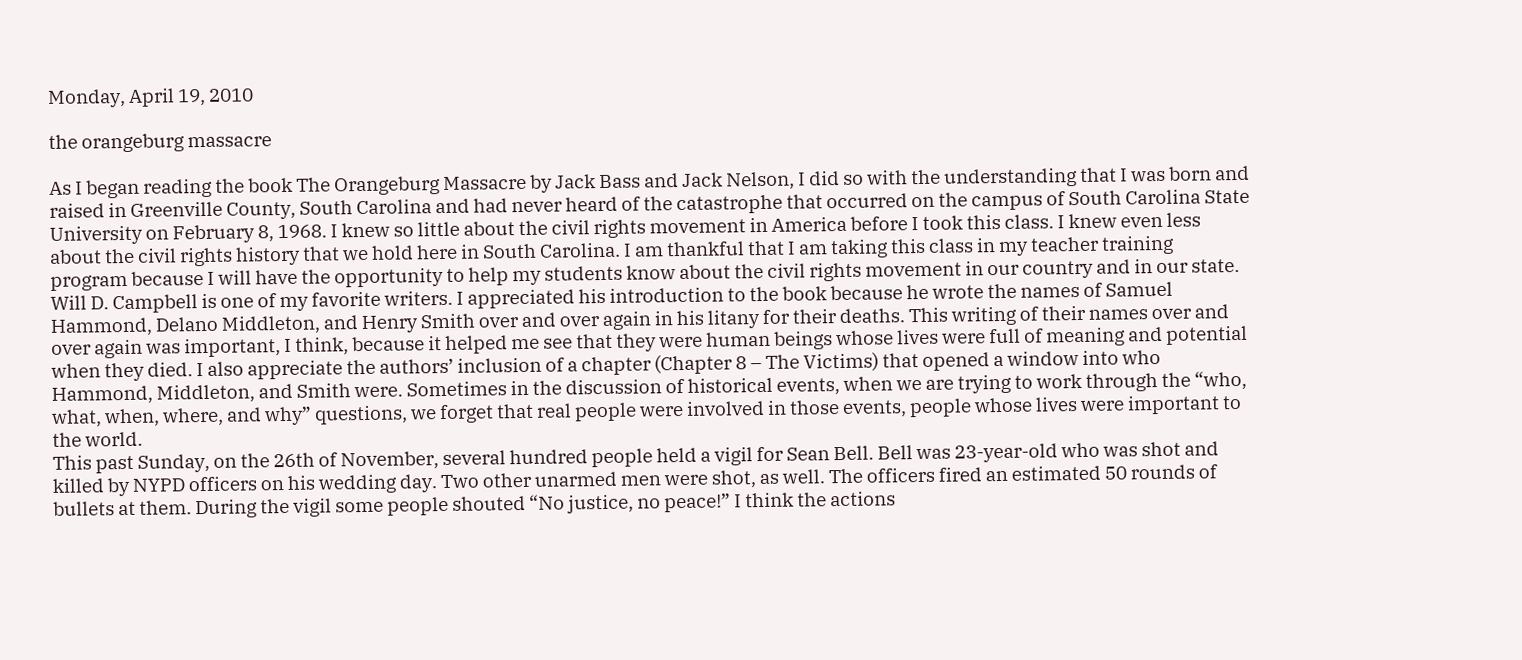Monday, April 19, 2010

the orangeburg massacre

As I began reading the book The Orangeburg Massacre by Jack Bass and Jack Nelson, I did so with the understanding that I was born and raised in Greenville County, South Carolina and had never heard of the catastrophe that occurred on the campus of South Carolina State University on February 8, 1968. I knew so little about the civil rights movement in America before I took this class. I knew even less about the civil rights history that we hold here in South Carolina. I am thankful that I am taking this class in my teacher training program because I will have the opportunity to help my students know about the civil rights movement in our country and in our state.
Will D. Campbell is one of my favorite writers. I appreciated his introduction to the book because he wrote the names of Samuel Hammond, Delano Middleton, and Henry Smith over and over again in his litany for their deaths. This writing of their names over and over again was important, I think, because it helped me see that they were human beings whose lives were full of meaning and potential when they died. I also appreciate the authors’ inclusion of a chapter (Chapter 8 – The Victims) that opened a window into who Hammond, Middleton, and Smith were. Sometimes in the discussion of historical events, when we are trying to work through the “who, what, when, where, and why” questions, we forget that real people were involved in those events, people whose lives were important to the world.
This past Sunday, on the 26th of November, several hundred people held a vigil for Sean Bell. Bell was 23-year-old who was shot and killed by NYPD officers on his wedding day. Two other unarmed men were shot, as well. The officers fired an estimated 50 rounds of bullets at them. During the vigil some people shouted “No justice, no peace!” I think the actions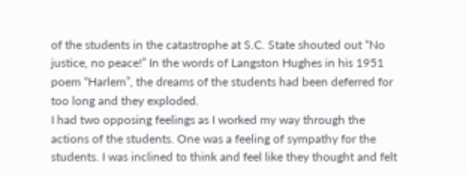of the students in the catastrophe at S.C. State shouted out “No justice, no peace!” In the words of Langston Hughes in his 1951 poem “Harlem”, the dreams of the students had been deferred for too long and they exploded.
I had two opposing feelings as I worked my way through the actions of the students. One was a feeling of sympathy for the students. I was inclined to think and feel like they thought and felt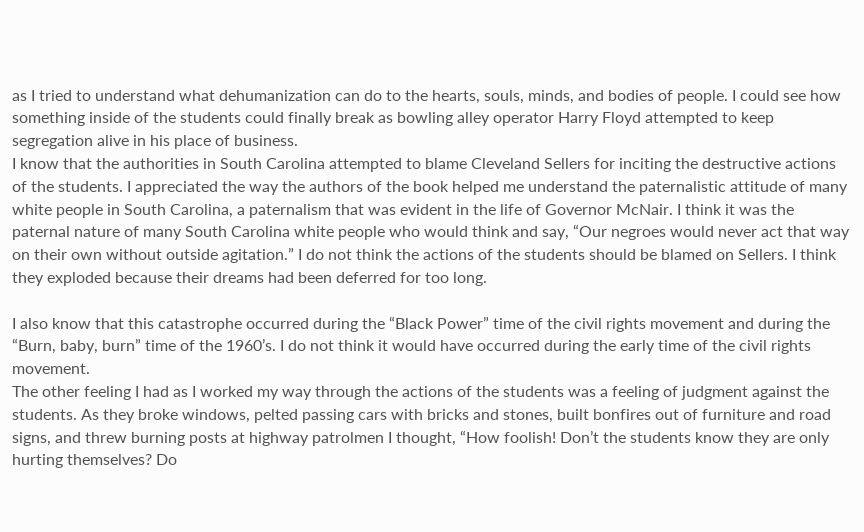as I tried to understand what dehumanization can do to the hearts, souls, minds, and bodies of people. I could see how something inside of the students could finally break as bowling alley operator Harry Floyd attempted to keep segregation alive in his place of business.
I know that the authorities in South Carolina attempted to blame Cleveland Sellers for inciting the destructive actions of the students. I appreciated the way the authors of the book helped me understand the paternalistic attitude of many white people in South Carolina, a paternalism that was evident in the life of Governor McNair. I think it was the paternal nature of many South Carolina white people who would think and say, “Our negroes would never act that way on their own without outside agitation.” I do not think the actions of the students should be blamed on Sellers. I think they exploded because their dreams had been deferred for too long.

I also know that this catastrophe occurred during the “Black Power” time of the civil rights movement and during the “Burn, baby, burn” time of the 1960’s. I do not think it would have occurred during the early time of the civil rights movement.
The other feeling I had as I worked my way through the actions of the students was a feeling of judgment against the students. As they broke windows, pelted passing cars with bricks and stones, built bonfires out of furniture and road signs, and threw burning posts at highway patrolmen I thought, “How foolish! Don’t the students know they are only hurting themselves? Do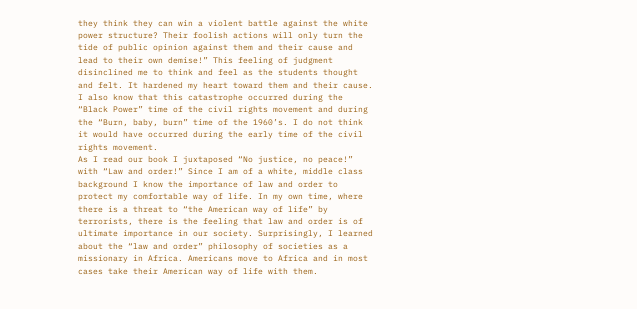they think they can win a violent battle against the white power structure? Their foolish actions will only turn the tide of public opinion against them and their cause and lead to their own demise!” This feeling of judgment disinclined me to think and feel as the students thought and felt. It hardened my heart toward them and their cause.
I also know that this catastrophe occurred during the “Black Power” time of the civil rights movement and during the “Burn, baby, burn” time of the 1960’s. I do not think it would have occurred during the early time of the civil rights movement.
As I read our book I juxtaposed “No justice, no peace!” with “Law and order!” Since I am of a white, middle class background I know the importance of law and order to protect my comfortable way of life. In my own time, where there is a threat to “the American way of life” by terrorists, there is the feeling that law and order is of ultimate importance in our society. Surprisingly, I learned about the “law and order” philosophy of societies as a missionary in Africa. Americans move to Africa and in most cases take their American way of life with them.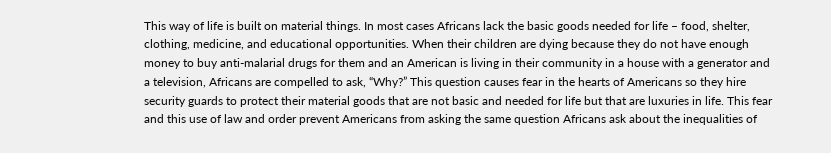This way of life is built on material things. In most cases Africans lack the basic goods needed for life – food, shelter, clothing, medicine, and educational opportunities. When their children are dying because they do not have enough money to buy anti-malarial drugs for them and an American is living in their community in a house with a generator and a television, Africans are compelled to ask, “Why?” This question causes fear in the hearts of Americans so they hire security guards to protect their material goods that are not basic and needed for life but that are luxuries in life. This fear and this use of law and order prevent Americans from asking the same question Africans ask about the inequalities of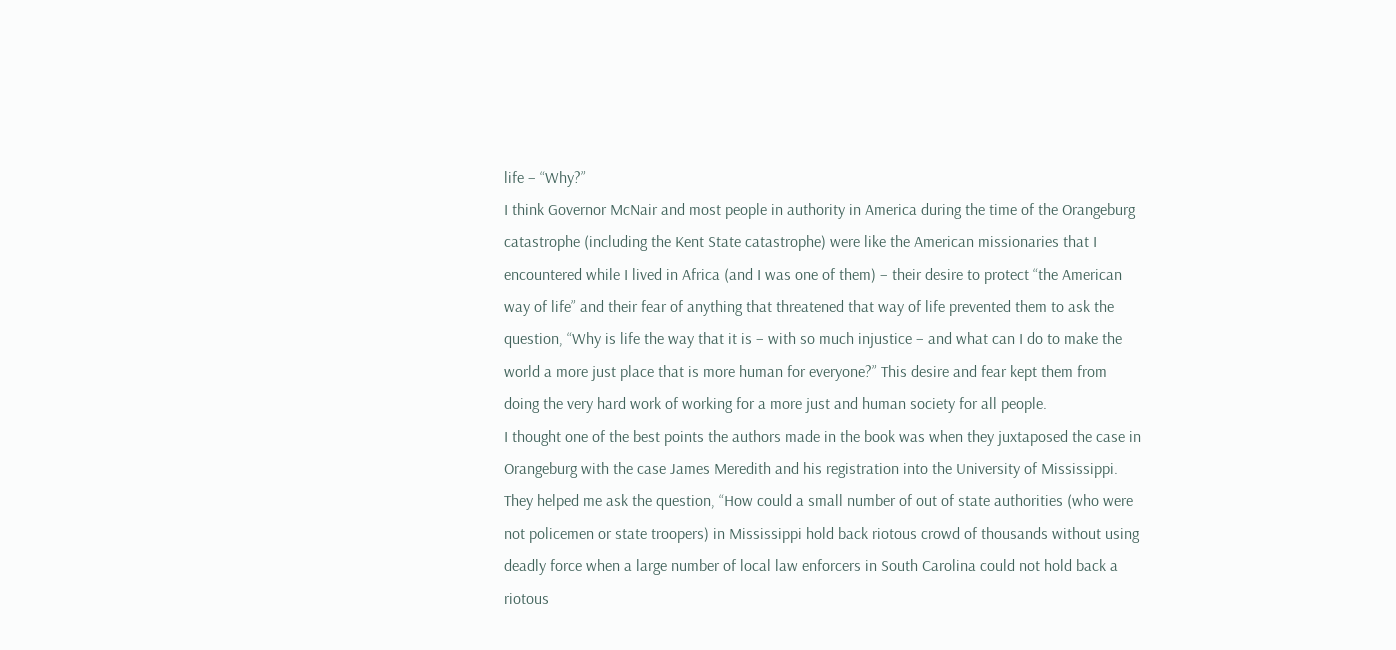life – “Why?”
I think Governor McNair and most people in authority in America during the time of the Orangeburg catastrophe (including the Kent State catastrophe) were like the American missionaries that I encountered while I lived in Africa (and I was one of them) – their desire to protect “the American way of life” and their fear of anything that threatened that way of life prevented them to ask the question, “Why is life the way that it is – with so much injustice – and what can I do to make the world a more just place that is more human for everyone?” This desire and fear kept them from doing the very hard work of working for a more just and human society for all people.
I thought one of the best points the authors made in the book was when they juxtaposed the case in Orangeburg with the case James Meredith and his registration into the University of Mississippi. They helped me ask the question, “How could a small number of out of state authorities (who were not policemen or state troopers) in Mississippi hold back riotous crowd of thousands without using deadly force when a large number of local law enforcers in South Carolina could not hold back a riotous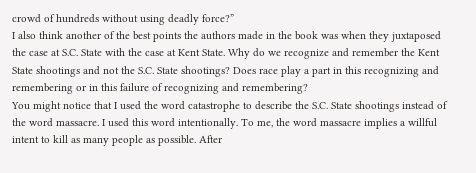crowd of hundreds without using deadly force?”
I also think another of the best points the authors made in the book was when they juxtaposed the case at S.C. State with the case at Kent State. Why do we recognize and remember the Kent State shootings and not the S.C. State shootings? Does race play a part in this recognizing and remembering or in this failure of recognizing and remembering?
You might notice that I used the word catastrophe to describe the S.C. State shootings instead of the word massacre. I used this word intentionally. To me, the word massacre implies a willful intent to kill as many people as possible. After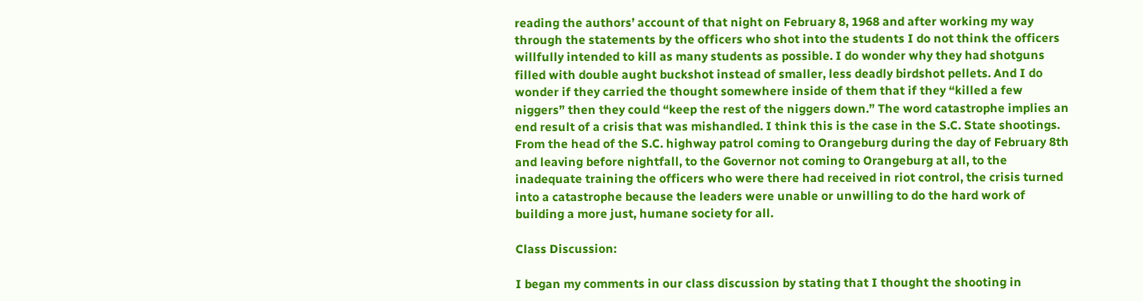reading the authors’ account of that night on February 8, 1968 and after working my way through the statements by the officers who shot into the students I do not think the officers willfully intended to kill as many students as possible. I do wonder why they had shotguns filled with double aught buckshot instead of smaller, less deadly birdshot pellets. And I do wonder if they carried the thought somewhere inside of them that if they “killed a few niggers” then they could “keep the rest of the niggers down.” The word catastrophe implies an end result of a crisis that was mishandled. I think this is the case in the S.C. State shootings. From the head of the S.C. highway patrol coming to Orangeburg during the day of February 8th and leaving before nightfall, to the Governor not coming to Orangeburg at all, to the inadequate training the officers who were there had received in riot control, the crisis turned into a catastrophe because the leaders were unable or unwilling to do the hard work of building a more just, humane society for all.

Class Discussion:

I began my comments in our class discussion by stating that I thought the shooting in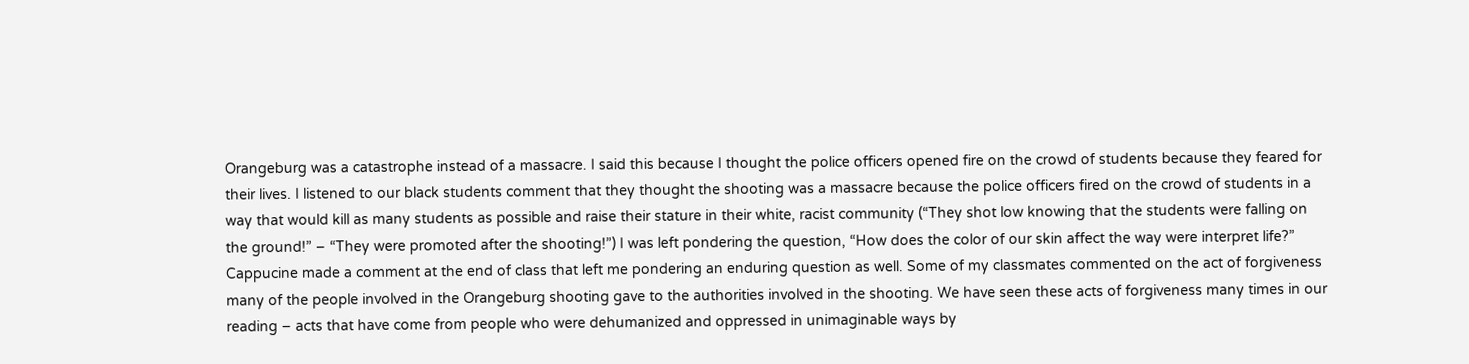Orangeburg was a catastrophe instead of a massacre. I said this because I thought the police officers opened fire on the crowd of students because they feared for their lives. I listened to our black students comment that they thought the shooting was a massacre because the police officers fired on the crowd of students in a way that would kill as many students as possible and raise their stature in their white, racist community (“They shot low knowing that the students were falling on the ground!” – “They were promoted after the shooting!”) I was left pondering the question, “How does the color of our skin affect the way were interpret life?”
Cappucine made a comment at the end of class that left me pondering an enduring question as well. Some of my classmates commented on the act of forgiveness many of the people involved in the Orangeburg shooting gave to the authorities involved in the shooting. We have seen these acts of forgiveness many times in our reading – acts that have come from people who were dehumanized and oppressed in unimaginable ways by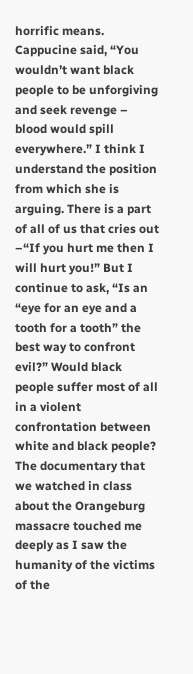horrific means. Cappucine said, “You wouldn’t want black people to be unforgiving and seek revenge – blood would spill everywhere.” I think I understand the position from which she is arguing. There is a part of all of us that cries out –“If you hurt me then I will hurt you!” But I continue to ask, “Is an “eye for an eye and a tooth for a tooth” the best way to confront evil?” Would black people suffer most of all in a violent confrontation between white and black people?
The documentary that we watched in class about the Orangeburg massacre touched me deeply as I saw the humanity of the victims of the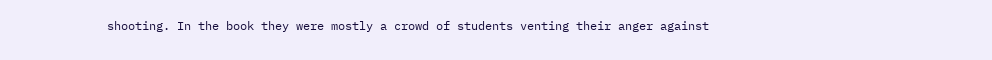shooting. In the book they were mostly a crowd of students venting their anger against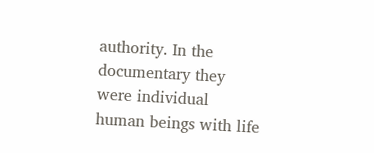authority. In the documentary they were individual human beings with life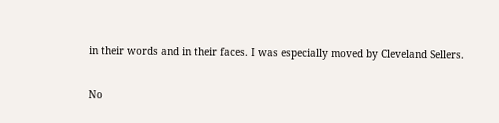in their words and in their faces. I was especially moved by Cleveland Sellers.

No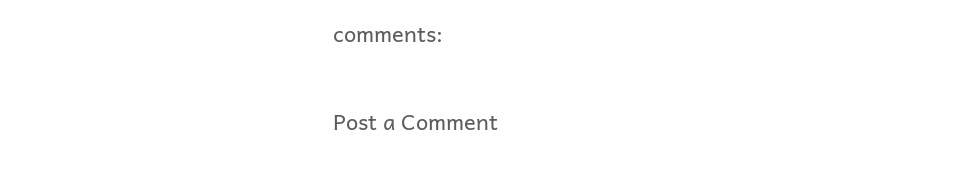comments:

Post a Comment